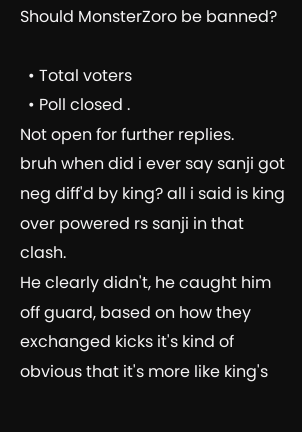Should MonsterZoro be banned?

  • Total voters
  • Poll closed .
Not open for further replies.
bruh when did i ever say sanji got neg diff'd by king? all i said is king over powered rs sanji in that clash.
He clearly didn't, he caught him off guard, based on how they exchanged kicks it's kind of obvious that it's more like king's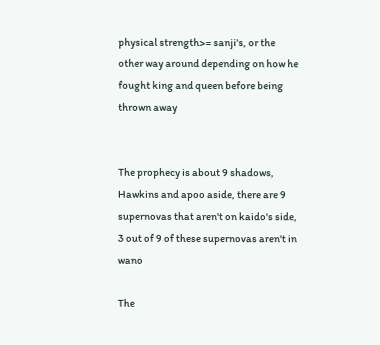physical strength>= sanji's, or the other way around depending on how he fought king and queen before being thrown away


The prophecy is about 9 shadows, Hawkins and apoo aside, there are 9 supernovas that aren't on kaido's side, 3 out of 9 of these supernovas aren't in wano

The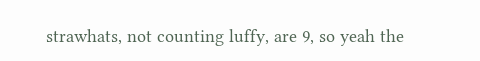strawhats, not counting luffy, are 9, so yeah the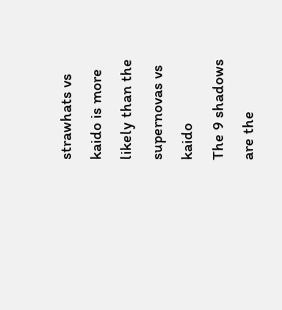strawhats vs kaido is more likely than the supernovas vs kaido
The 9 shadows are the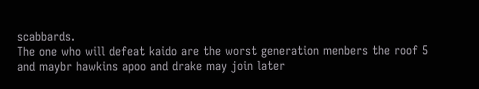scabbards.
The one who will defeat kaido are the worst generation menbers the roof 5 and maybr hawkins apoo and drake may join later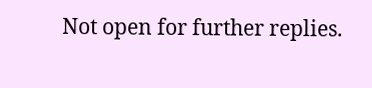Not open for further replies.